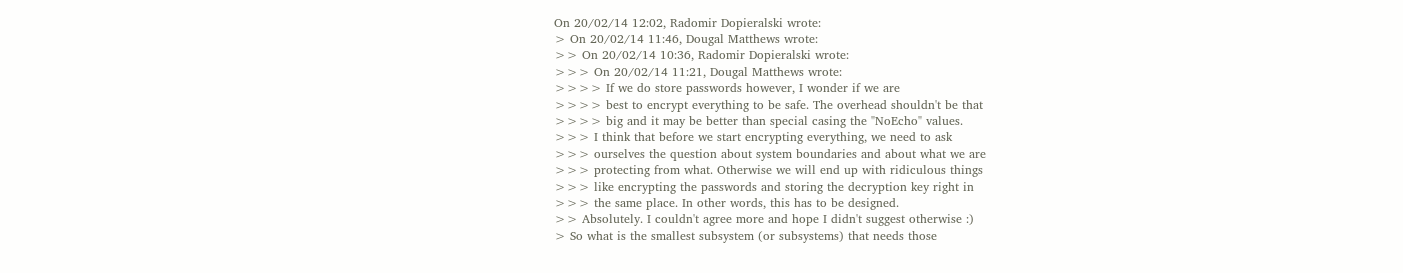On 20/02/14 12:02, Radomir Dopieralski wrote:
> On 20/02/14 11:46, Dougal Matthews wrote:
>> On 20/02/14 10:36, Radomir Dopieralski wrote:
>>> On 20/02/14 11:21, Dougal Matthews wrote:
>>>> If we do store passwords however, I wonder if we are
>>>> best to encrypt everything to be safe. The overhead shouldn't be that
>>>> big and it may be better than special casing the "NoEcho" values.
>>> I think that before we start encrypting everything, we need to ask
>>> ourselves the question about system boundaries and about what we are
>>> protecting from what. Otherwise we will end up with ridiculous things
>>> like encrypting the passwords and storing the decryption key right in
>>> the same place. In other words, this has to be designed.
>> Absolutely. I couldn't agree more and hope I didn't suggest otherwise :)
> So what is the smallest subsystem (or subsystems) that needs those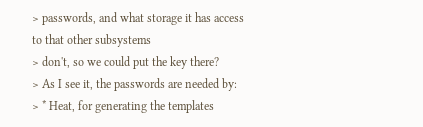> passwords, and what storage it has access to that other subsystems
> don't, so we could put the key there?
> As I see it, the passwords are needed by:
> * Heat, for generating the templates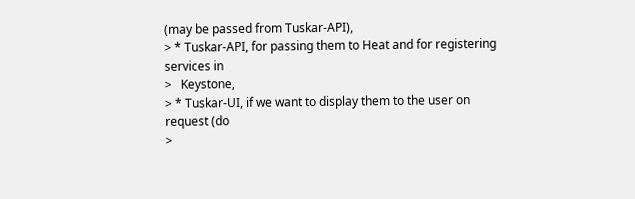(may be passed from Tuskar-API),
> * Tuskar-API, for passing them to Heat and for registering services in
>   Keystone,
> * Tuskar-UI, if we want to display them to the user on request (do
>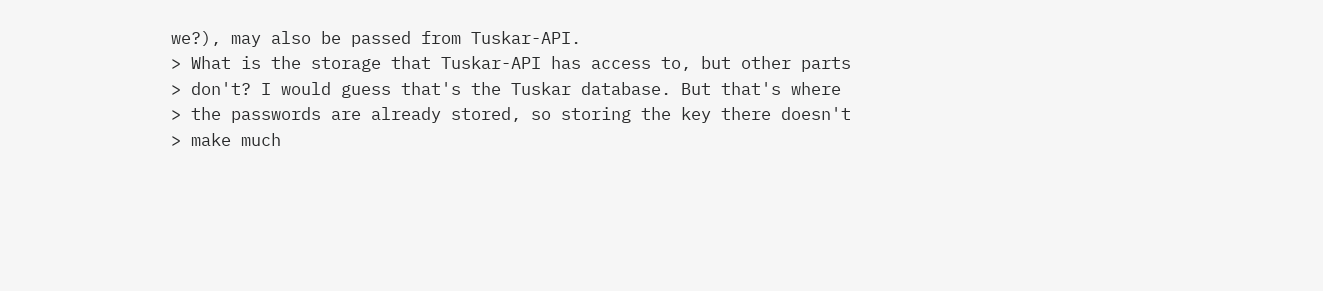we?), may also be passed from Tuskar-API.
> What is the storage that Tuskar-API has access to, but other parts
> don't? I would guess that's the Tuskar database. But that's where
> the passwords are already stored, so storing the key there doesn't
> make much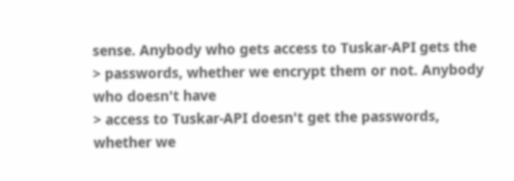sense. Anybody who gets access to Tuskar-API gets the
> passwords, whether we encrypt them or not. Anybody who doesn't have
> access to Tuskar-API doesn't get the passwords, whether we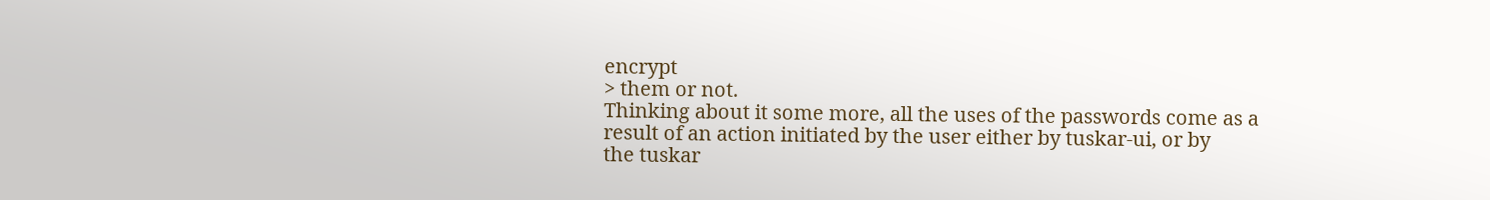encrypt
> them or not.
Thinking about it some more, all the uses of the passwords come as a
result of an action initiated by the user either by tuskar-ui, or by
the tuskar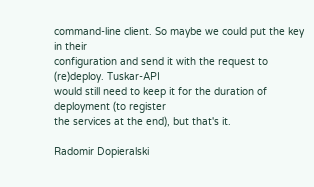command-line client. So maybe we could put the key in their
configuration and send it with the request to (re)deploy. Tuskar-API
would still need to keep it for the duration of deployment (to register
the services at the end), but that's it.

Radomir Dopieralski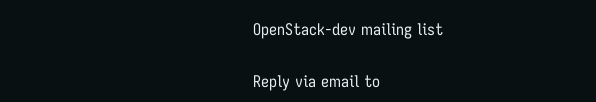OpenStack-dev mailing list

Reply via email to